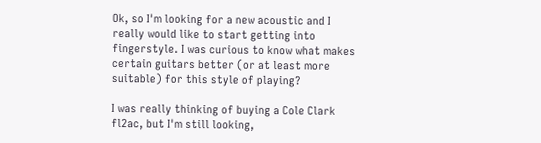Ok, so I'm looking for a new acoustic and I really would like to start getting into fingerstyle. I was curious to know what makes certain guitars better (or at least more suitable) for this style of playing?

I was really thinking of buying a Cole Clark fl2ac, but I'm still looking,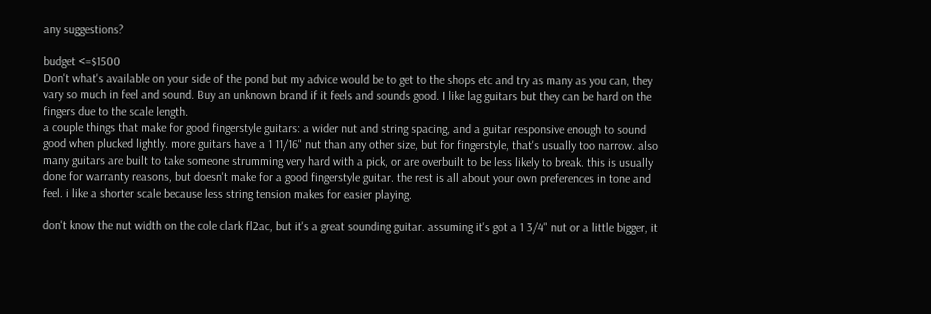any suggestions?

budget <=$1500
Don't what's available on your side of the pond but my advice would be to get to the shops etc and try as many as you can, they vary so much in feel and sound. Buy an unknown brand if it feels and sounds good. I like lag guitars but they can be hard on the fingers due to the scale length.
a couple things that make for good fingerstyle guitars: a wider nut and string spacing, and a guitar responsive enough to sound good when plucked lightly. more guitars have a 1 11/16" nut than any other size, but for fingerstyle, that's usually too narrow. also many guitars are built to take someone strumming very hard with a pick, or are overbuilt to be less likely to break. this is usually done for warranty reasons, but doesn't make for a good fingerstyle guitar. the rest is all about your own preferences in tone and feel. i like a shorter scale because less string tension makes for easier playing.

don't know the nut width on the cole clark fl2ac, but it's a great sounding guitar. assuming it's got a 1 3/4" nut or a little bigger, it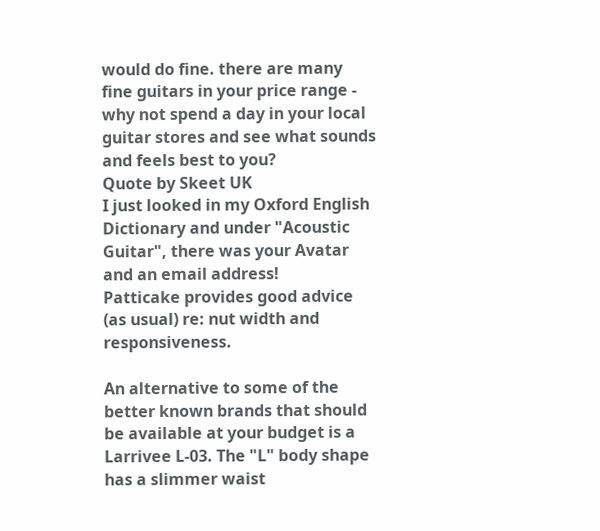would do fine. there are many fine guitars in your price range - why not spend a day in your local guitar stores and see what sounds and feels best to you?
Quote by Skeet UK
I just looked in my Oxford English Dictionary and under "Acoustic Guitar", there was your Avatar and an email address!
Patticake provides good advice (as usual) re: nut width and responsiveness.

An alternative to some of the better known brands that should be available at your budget is a Larrivee L-03. The "L" body shape has a slimmer waist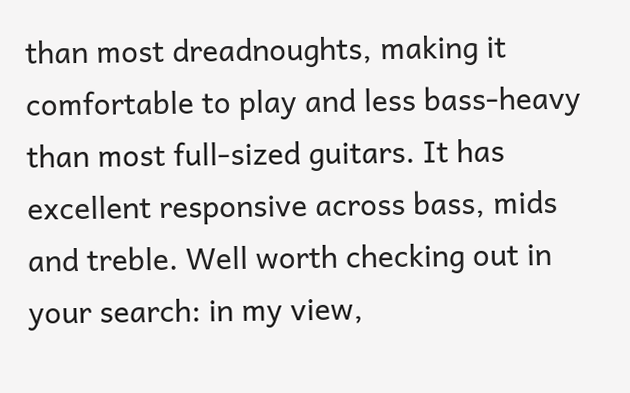than most dreadnoughts, making it comfortable to play and less bass-heavy than most full-sized guitars. It has excellent responsive across bass, mids and treble. Well worth checking out in your search: in my view,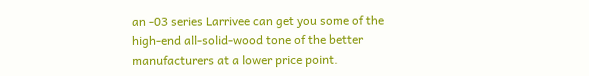an -03 series Larrivee can get you some of the high-end all-solid-wood tone of the better manufacturers at a lower price point.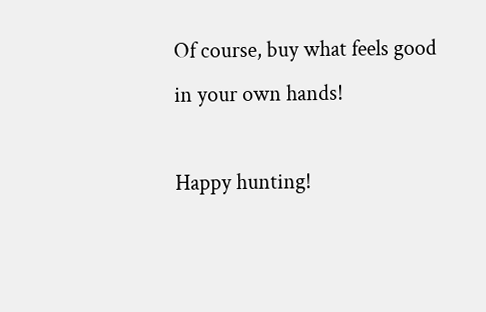Of course, buy what feels good in your own hands!

Happy hunting!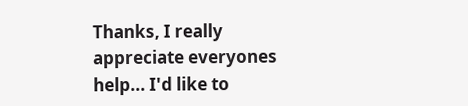Thanks, I really appreciate everyones help... I'd like to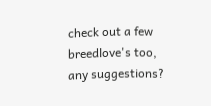check out a few breedlove's too, any suggestions?